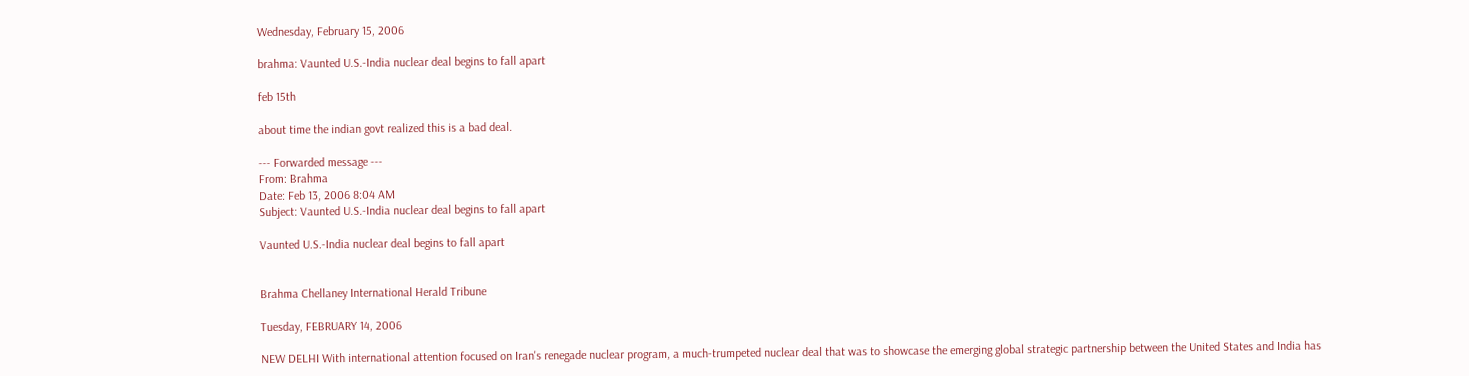Wednesday, February 15, 2006

brahma: Vaunted U.S.-India nuclear deal begins to fall apart

feb 15th

about time the indian govt realized this is a bad deal.

--- Forwarded message ---
From: Brahma
Date: Feb 13, 2006 8:04 AM
Subject: Vaunted U.S.-India nuclear deal begins to fall apart

Vaunted U.S.-India nuclear deal begins to fall apart


Brahma Chellaney International Herald Tribune

Tuesday, FEBRUARY 14, 2006

NEW DELHI With international attention focused on Iran's renegade nuclear program, a much-trumpeted nuclear deal that was to showcase the emerging global strategic partnership between the United States and India has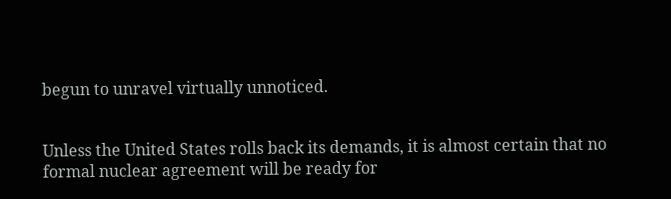begun to unravel virtually unnoticed.


Unless the United States rolls back its demands, it is almost certain that no formal nuclear agreement will be ready for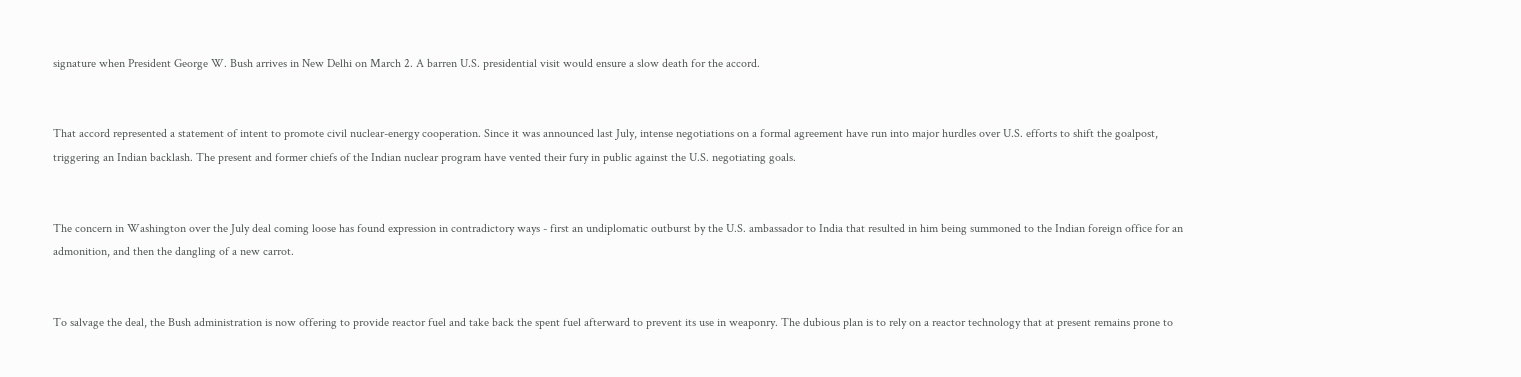signature when President George W. Bush arrives in New Delhi on March 2. A barren U.S. presidential visit would ensure a slow death for the accord.


That accord represented a statement of intent to promote civil nuclear-energy cooperation. Since it was announced last July, intense negotiations on a formal agreement have run into major hurdles over U.S. efforts to shift the goalpost, triggering an Indian backlash. The present and former chiefs of the Indian nuclear program have vented their fury in public against the U.S. negotiating goals.


The concern in Washington over the July deal coming loose has found expression in contradictory ways - first an undiplomatic outburst by the U.S. ambassador to India that resulted in him being summoned to the Indian foreign office for an admonition, and then the dangling of a new carrot.


To salvage the deal, the Bush administration is now offering to provide reactor fuel and take back the spent fuel afterward to prevent its use in weaponry. The dubious plan is to rely on a reactor technology that at present remains prone to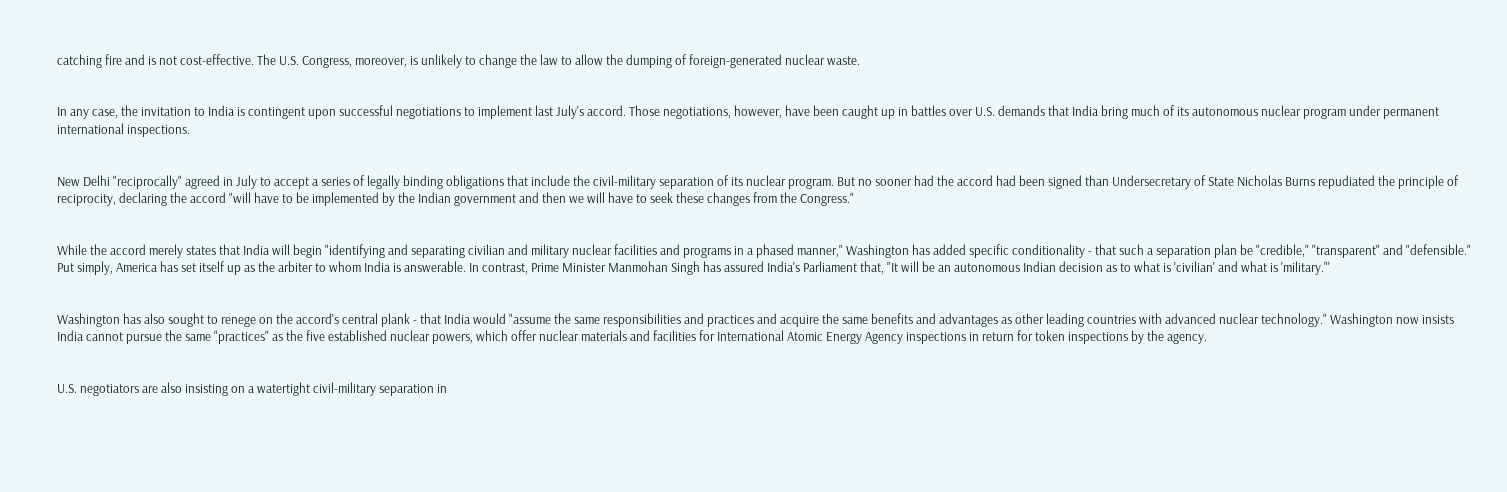catching fire and is not cost-effective. The U.S. Congress, moreover, is unlikely to change the law to allow the dumping of foreign-generated nuclear waste.


In any case, the invitation to India is contingent upon successful negotiations to implement last July's accord. Those negotiations, however, have been caught up in battles over U.S. demands that India bring much of its autonomous nuclear program under permanent international inspections.


New Delhi "reciprocally" agreed in July to accept a series of legally binding obligations that include the civil-military separation of its nuclear program. But no sooner had the accord had been signed than Undersecretary of State Nicholas Burns repudiated the principle of reciprocity, declaring the accord "will have to be implemented by the Indian government and then we will have to seek these changes from the Congress."


While the accord merely states that India will begin "identifying and separating civilian and military nuclear facilities and programs in a phased manner," Washington has added specific conditionality - that such a separation plan be "credible," "transparent" and "defensible." Put simply, America has set itself up as the arbiter to whom India is answerable. In contrast, Prime Minister Manmohan Singh has assured India's Parliament that, "It will be an autonomous Indian decision as to what is 'civilian' and what is 'military."'


Washington has also sought to renege on the accord's central plank - that India would "assume the same responsibilities and practices and acquire the same benefits and advantages as other leading countries with advanced nuclear technology." Washington now insists India cannot pursue the same "practices" as the five established nuclear powers, which offer nuclear materials and facilities for International Atomic Energy Agency inspections in return for token inspections by the agency.


U.S. negotiators are also insisting on a watertight civil-military separation in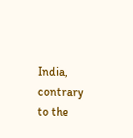India, contrary to the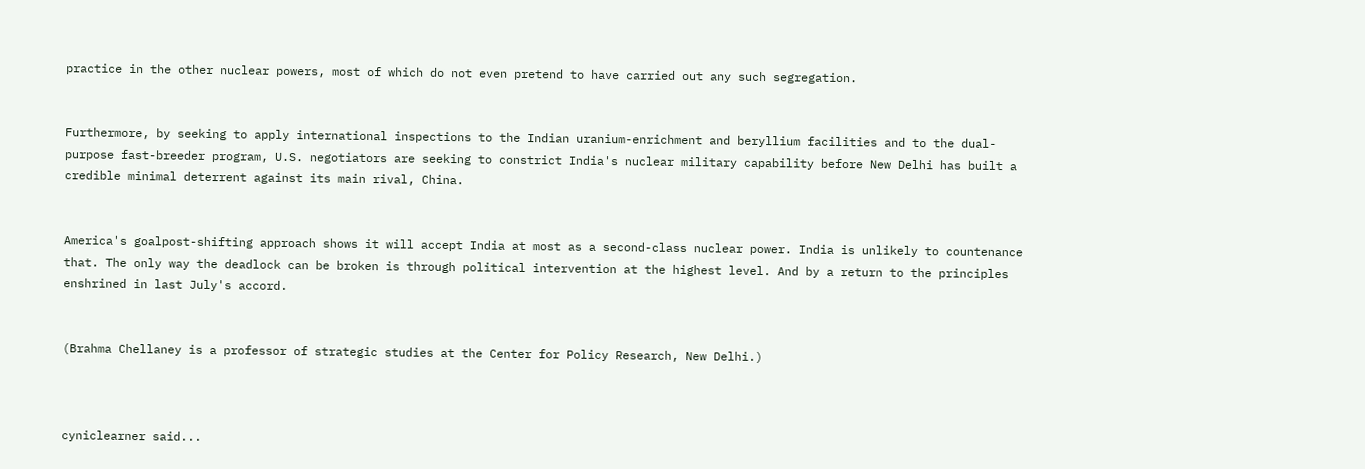practice in the other nuclear powers, most of which do not even pretend to have carried out any such segregation.


Furthermore, by seeking to apply international inspections to the Indian uranium-enrichment and beryllium facilities and to the dual-purpose fast-breeder program, U.S. negotiators are seeking to constrict India's nuclear military capability before New Delhi has built a credible minimal deterrent against its main rival, China.


America's goalpost-shifting approach shows it will accept India at most as a second-class nuclear power. India is unlikely to countenance that. The only way the deadlock can be broken is through political intervention at the highest level. And by a return to the principles enshrined in last July's accord.


(Brahma Chellaney is a professor of strategic studies at the Center for Policy Research, New Delhi.)



cyniclearner said...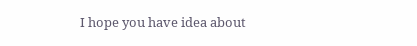I hope you have idea about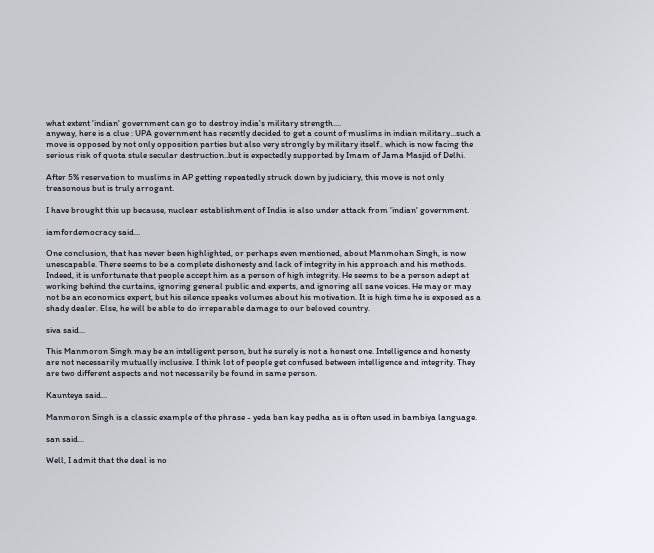what extent 'indian' government can go to destroy india's military strength....
anyway, here is a clue : UPA government has recently decided to get a count of muslims in indian military...such a move is opposed by not only opposition parties but also very strongly by military itself.. which is now facing the serious risk of quota stule secular destruction..but is expectedly supported by Imam of Jama Masjid of Delhi.

After 5% reservation to muslims in AP getting repeatedly struck down by judiciary, this move is not only treasonous but is truly arrogant.

I have brought this up because, nuclear establishment of India is also under attack from 'indian' government.

iamfordemocracy said...

One conclusion, that has never been highlighted, or perhaps even mentioned, about Manmohan Singh, is now unescapable. There seems to be a complete dishonesty and lack of integrity in his approach and his methods. Indeed, it is unfortunate that people accept him as a person of high integrity. He seems to be a person adept at working behind the curtains, ignoring general public and experts, and ignoring all sane voices. He may or may not be an economics expert, but his silence speaks volumes about his motivation. It is high time he is exposed as a shady dealer. Else, he will be able to do irreparable damage to our beloved country.

siva said...

This Manmoron Singh may be an intelligent person, but he surely is not a honest one. Intelligence and honesty are not necessarily mutually inclusive. I think lot of people get confused between intelligence and integrity. They are two different aspects and not necessarily be found in same person.

Kaunteya said...

Manmoron Singh is a classic example of the phrase - yeda ban kay pedha as is often used in bambiya language.

san said...

Well, I admit that the deal is no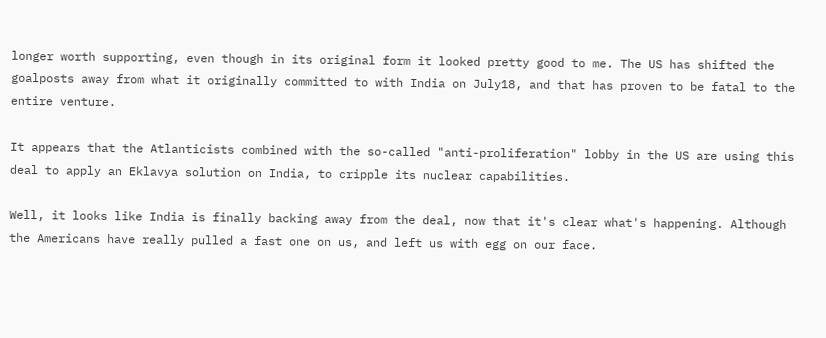longer worth supporting, even though in its original form it looked pretty good to me. The US has shifted the goalposts away from what it originally committed to with India on July18, and that has proven to be fatal to the entire venture.

It appears that the Atlanticists combined with the so-called "anti-proliferation" lobby in the US are using this deal to apply an Eklavya solution on India, to cripple its nuclear capabilities.

Well, it looks like India is finally backing away from the deal, now that it's clear what's happening. Although the Americans have really pulled a fast one on us, and left us with egg on our face.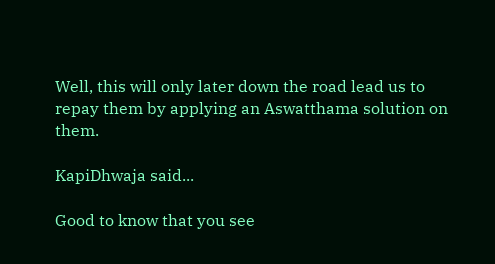Well, this will only later down the road lead us to repay them by applying an Aswatthama solution on them.

KapiDhwaja said...

Good to know that you see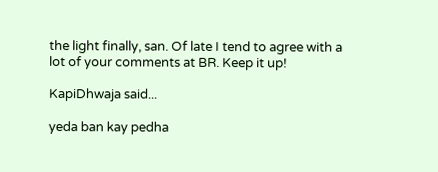the light finally, san. Of late I tend to agree with a lot of your comments at BR. Keep it up!

KapiDhwaja said...

yeda ban kay pedha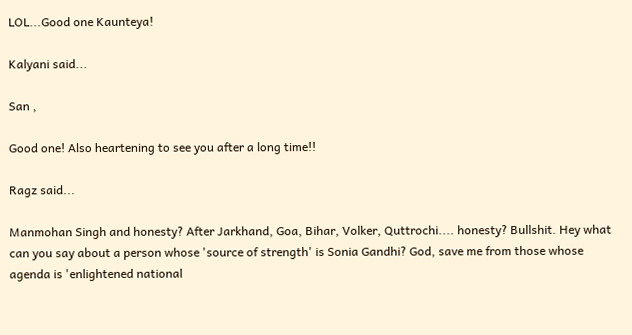LOL...Good one Kaunteya!

Kalyani said...

San ,

Good one! Also heartening to see you after a long time!!

Ragz said...

Manmohan Singh and honesty? After Jarkhand, Goa, Bihar, Volker, Quttrochi.... honesty? Bullshit. Hey what can you say about a person whose 'source of strength' is Sonia Gandhi? God, save me from those whose agenda is 'enlightened national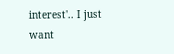interest'.. I just want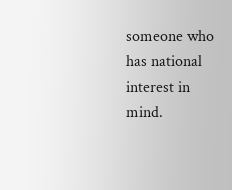someone who has national interest in mind.